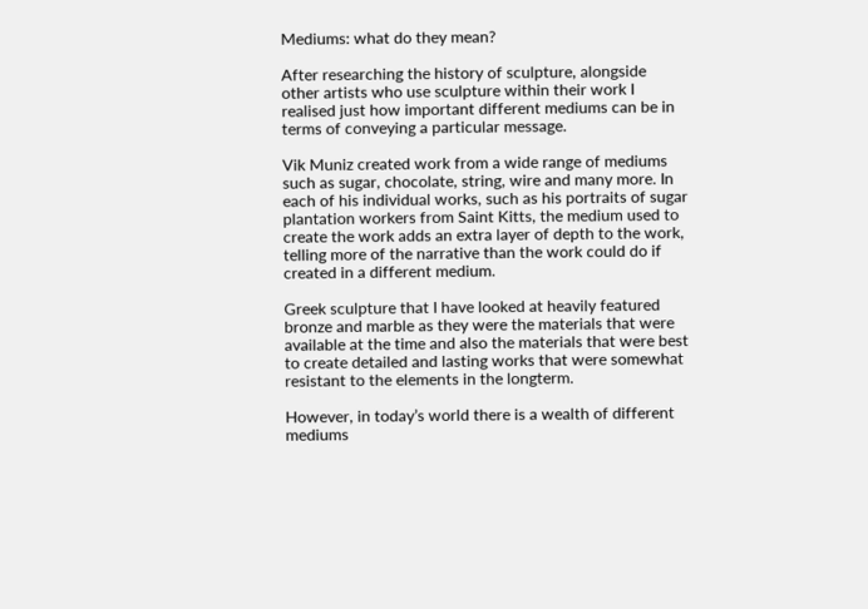Mediums: what do they mean?

After researching the history of sculpture, alongside other artists who use sculpture within their work I realised just how important different mediums can be in terms of conveying a particular message.

Vik Muniz created work from a wide range of mediums such as sugar, chocolate, string, wire and many more. In each of his individual works, such as his portraits of sugar plantation workers from Saint Kitts, the medium used to create the work adds an extra layer of depth to the work, telling more of the narrative than the work could do if created in a different medium.

Greek sculpture that I have looked at heavily featured bronze and marble as they were the materials that were available at the time and also the materials that were best to create detailed and lasting works that were somewhat resistant to the elements in the longterm.

However, in today’s world there is a wealth of different mediums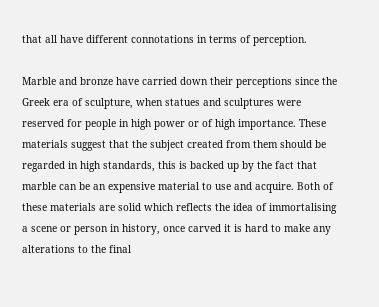that all have different connotations in terms of perception.

Marble and bronze have carried down their perceptions since the Greek era of sculpture, when statues and sculptures were reserved for people in high power or of high importance. These materials suggest that the subject created from them should be regarded in high standards, this is backed up by the fact that marble can be an expensive material to use and acquire. Both of these materials are solid which reflects the idea of immortalising a scene or person in history, once carved it is hard to make any alterations to the final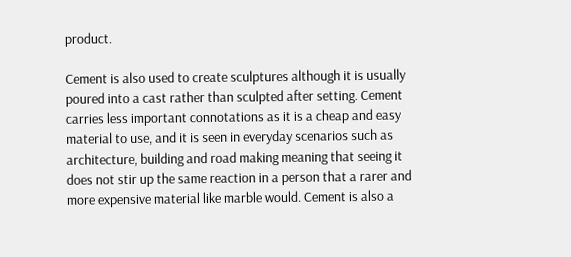product.

Cement is also used to create sculptures although it is usually poured into a cast rather than sculpted after setting. Cement carries less important connotations as it is a cheap and easy material to use, and it is seen in everyday scenarios such as architecture, building and road making meaning that seeing it does not stir up the same reaction in a person that a rarer and more expensive material like marble would. Cement is also a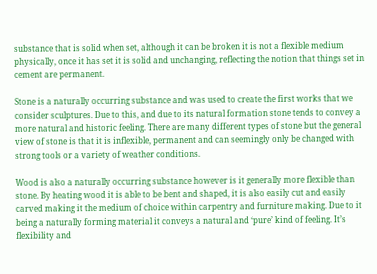substance that is solid when set, although it can be broken it is not a flexible medium physically, once it has set it is solid and unchanging, reflecting the notion that things set in cement are permanent.

Stone is a naturally occurring substance and was used to create the first works that we consider sculptures. Due to this, and due to its natural formation stone tends to convey a more natural and historic feeling. There are many different types of stone but the general view of stone is that it is inflexible, permanent and can seemingly only be changed with strong tools or a variety of weather conditions.

Wood is also a naturally occurring substance however is it generally more flexible than stone. By heating wood it is able to be bent and shaped, it is also easily cut and easily carved making it the medium of choice within carpentry and furniture making. Due to it being a naturally forming material it conveys a natural and ‘pure’ kind of feeling. It’s flexibility and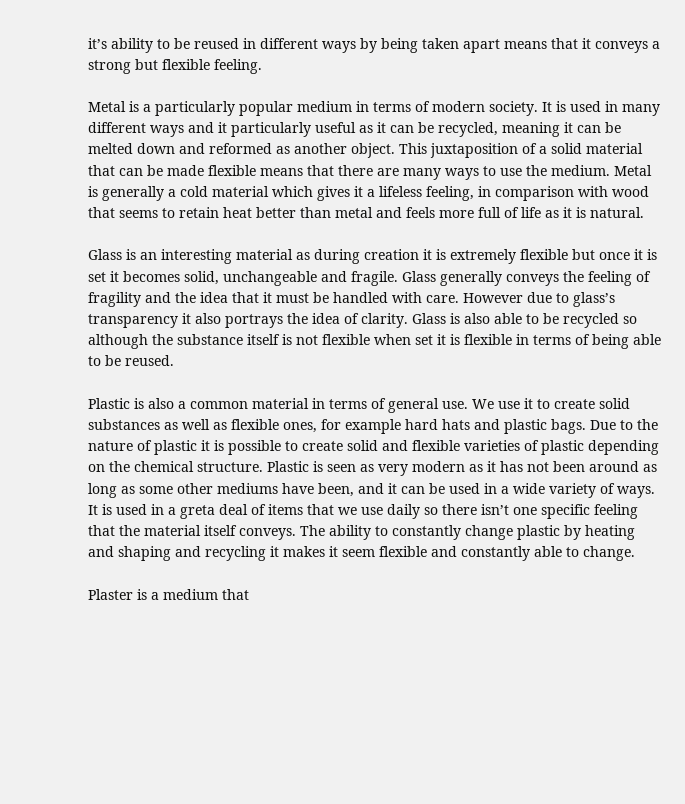it’s ability to be reused in different ways by being taken apart means that it conveys a strong but flexible feeling.

Metal is a particularly popular medium in terms of modern society. It is used in many different ways and it particularly useful as it can be recycled, meaning it can be melted down and reformed as another object. This juxtaposition of a solid material that can be made flexible means that there are many ways to use the medium. Metal is generally a cold material which gives it a lifeless feeling, in comparison with wood that seems to retain heat better than metal and feels more full of life as it is natural.

Glass is an interesting material as during creation it is extremely flexible but once it is set it becomes solid, unchangeable and fragile. Glass generally conveys the feeling of fragility and the idea that it must be handled with care. However due to glass’s transparency it also portrays the idea of clarity. Glass is also able to be recycled so although the substance itself is not flexible when set it is flexible in terms of being able to be reused.

Plastic is also a common material in terms of general use. We use it to create solid substances as well as flexible ones, for example hard hats and plastic bags. Due to the nature of plastic it is possible to create solid and flexible varieties of plastic depending on the chemical structure. Plastic is seen as very modern as it has not been around as long as some other mediums have been, and it can be used in a wide variety of ways. It is used in a greta deal of items that we use daily so there isn’t one specific feeling that the material itself conveys. The ability to constantly change plastic by heating and shaping and recycling it makes it seem flexible and constantly able to change.

Plaster is a medium that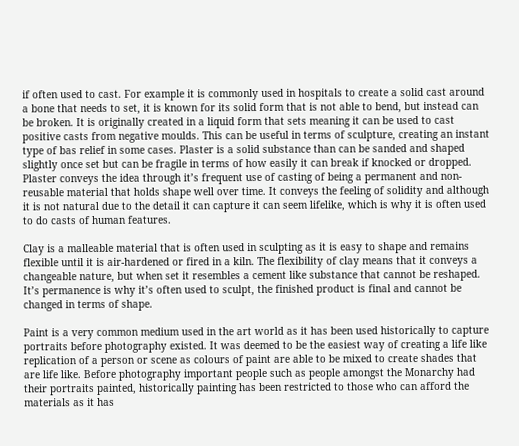if often used to cast. For example it is commonly used in hospitals to create a solid cast around a bone that needs to set, it is known for its solid form that is not able to bend, but instead can be broken. It is originally created in a liquid form that sets meaning it can be used to cast positive casts from negative moulds. This can be useful in terms of sculpture, creating an instant type of bas relief in some cases. Plaster is a solid substance than can be sanded and shaped slightly once set but can be fragile in terms of how easily it can break if knocked or dropped. Plaster conveys the idea through it’s frequent use of casting of being a permanent and non-reusable material that holds shape well over time. It conveys the feeling of solidity and although it is not natural due to the detail it can capture it can seem lifelike, which is why it is often used to do casts of human features.

Clay is a malleable material that is often used in sculpting as it is easy to shape and remains flexible until it is air-hardened or fired in a kiln. The flexibility of clay means that it conveys a changeable nature, but when set it resembles a cement like substance that cannot be reshaped. It’s permanence is why it’s often used to sculpt, the finished product is final and cannot be changed in terms of shape.

Paint is a very common medium used in the art world as it has been used historically to capture portraits before photography existed. It was deemed to be the easiest way of creating a life like replication of a person or scene as colours of paint are able to be mixed to create shades that are life like. Before photography important people such as people amongst the Monarchy had their portraits painted, historically painting has been restricted to those who can afford the materials as it has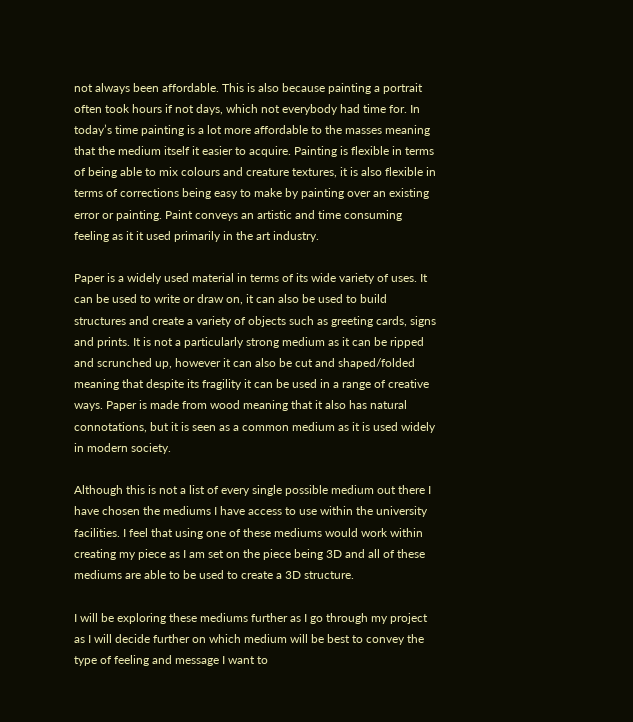not always been affordable. This is also because painting a portrait often took hours if not days, which not everybody had time for. In today’s time painting is a lot more affordable to the masses meaning that the medium itself it easier to acquire. Painting is flexible in terms of being able to mix colours and creature textures, it is also flexible in terms of corrections being easy to make by painting over an existing error or painting. Paint conveys an artistic and time consuming feeling as it it used primarily in the art industry.

Paper is a widely used material in terms of its wide variety of uses. It can be used to write or draw on, it can also be used to build structures and create a variety of objects such as greeting cards, signs and prints. It is not a particularly strong medium as it can be ripped and scrunched up, however it can also be cut and shaped/folded meaning that despite its fragility it can be used in a range of creative ways. Paper is made from wood meaning that it also has natural connotations, but it is seen as a common medium as it is used widely in modern society.

Although this is not a list of every single possible medium out there I have chosen the mediums I have access to use within the university facilities. I feel that using one of these mediums would work within creating my piece as I am set on the piece being 3D and all of these mediums are able to be used to create a 3D structure.

I will be exploring these mediums further as I go through my project as I will decide further on which medium will be best to convey the type of feeling and message I want to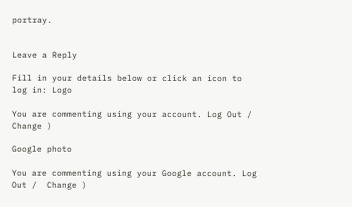portray.


Leave a Reply

Fill in your details below or click an icon to log in: Logo

You are commenting using your account. Log Out /  Change )

Google photo

You are commenting using your Google account. Log Out /  Change )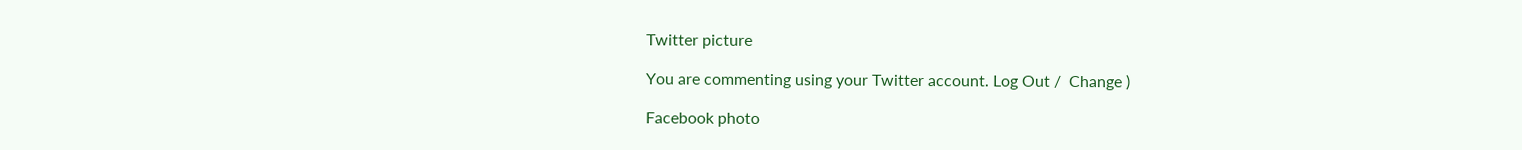Twitter picture

You are commenting using your Twitter account. Log Out /  Change )

Facebook photo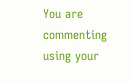You are commenting using your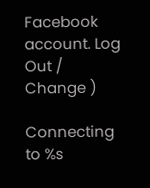Facebook account. Log Out /  Change )

Connecting to %s